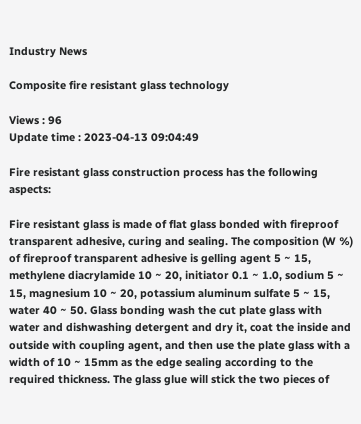Industry News

Composite fire resistant glass technology

Views : 96
Update time : 2023-04-13 09:04:49

Fire resistant glass construction process has the following aspects:

Fire resistant glass is made of flat glass bonded with fireproof transparent adhesive, curing and sealing. The composition (W %) of fireproof transparent adhesive is gelling agent 5 ~ 15, methylene diacrylamide 10 ~ 20, initiator 0.1 ~ 1.0, sodium 5 ~ 15, magnesium 10 ~ 20, potassium aluminum sulfate 5 ~ 15, water 40 ~ 50. Glass bonding wash the cut plate glass with water and dishwashing detergent and dry it, coat the inside and outside with coupling agent, and then use the plate glass with a width of 10 ~ 15mm as the edge sealing according to the required thickness. The glass glue will stick the two pieces of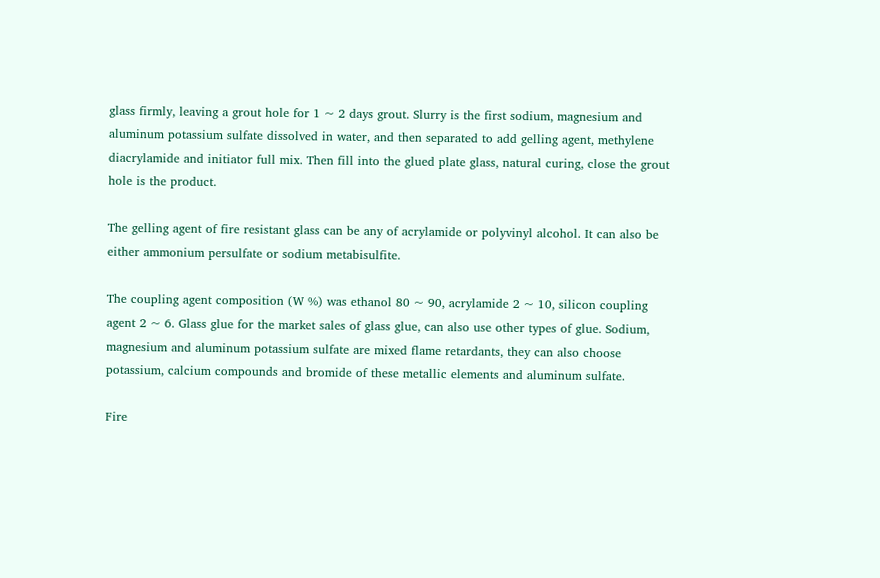glass firmly, leaving a grout hole for 1 ~ 2 days grout. Slurry is the first sodium, magnesium and aluminum potassium sulfate dissolved in water, and then separated to add gelling agent, methylene diacrylamide and initiator full mix. Then fill into the glued plate glass, natural curing, close the grout hole is the product.

The gelling agent of fire resistant glass can be any of acrylamide or polyvinyl alcohol. It can also be either ammonium persulfate or sodium metabisulfite.

The coupling agent composition (W %) was ethanol 80 ~ 90, acrylamide 2 ~ 10, silicon coupling agent 2 ~ 6. Glass glue for the market sales of glass glue, can also use other types of glue. Sodium, magnesium and aluminum potassium sulfate are mixed flame retardants, they can also choose potassium, calcium compounds and bromide of these metallic elements and aluminum sulfate.

Fire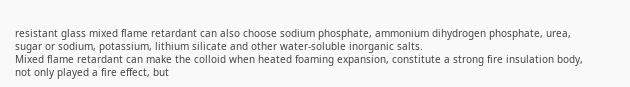resistant glass mixed flame retardant can also choose sodium phosphate, ammonium dihydrogen phosphate, urea, sugar or sodium, potassium, lithium silicate and other water-soluble inorganic salts.
Mixed flame retardant can make the colloid when heated foaming expansion, constitute a strong fire insulation body, not only played a fire effect, but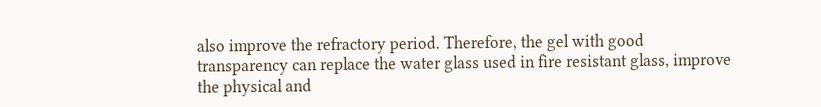also improve the refractory period. Therefore, the gel with good transparency can replace the water glass used in fire resistant glass, improve the physical and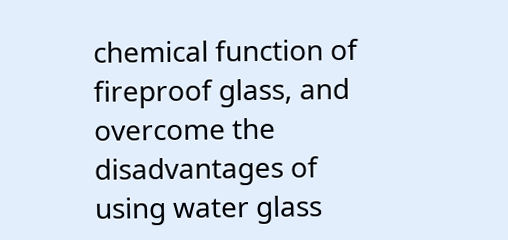chemical function of fireproof glass, and overcome the disadvantages of using water glass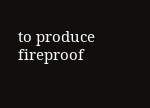to produce fireproof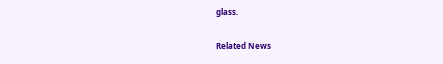glass.

Related News